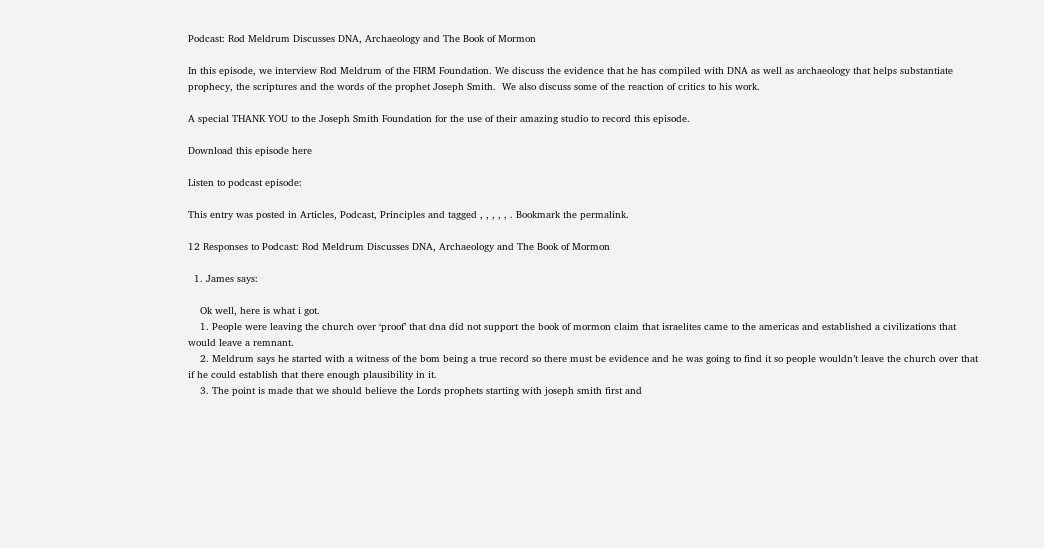Podcast: Rod Meldrum Discusses DNA, Archaeology and The Book of Mormon

In this episode, we interview Rod Meldrum of the FIRM Foundation. We discuss the evidence that he has compiled with DNA as well as archaeology that helps substantiate prophecy, the scriptures and the words of the prophet Joseph Smith.  We also discuss some of the reaction of critics to his work.

A special THANK YOU to the Joseph Smith Foundation for the use of their amazing studio to record this episode.

Download this episode here

Listen to podcast episode:

This entry was posted in Articles, Podcast, Principles and tagged , , , , , . Bookmark the permalink.

12 Responses to Podcast: Rod Meldrum Discusses DNA, Archaeology and The Book of Mormon

  1. James says:

    Ok well, here is what i got.
    1. People were leaving the church over ‘proof’ that dna did not support the book of mormon claim that israelites came to the americas and established a civilizations that would leave a remnant.
    2. Meldrum says he started with a witness of the bom being a true record so there must be evidence and he was going to find it so people wouldn’t leave the church over that if he could establish that there enough plausibility in it.
    3. The point is made that we should believe the Lords prophets starting with joseph smith first and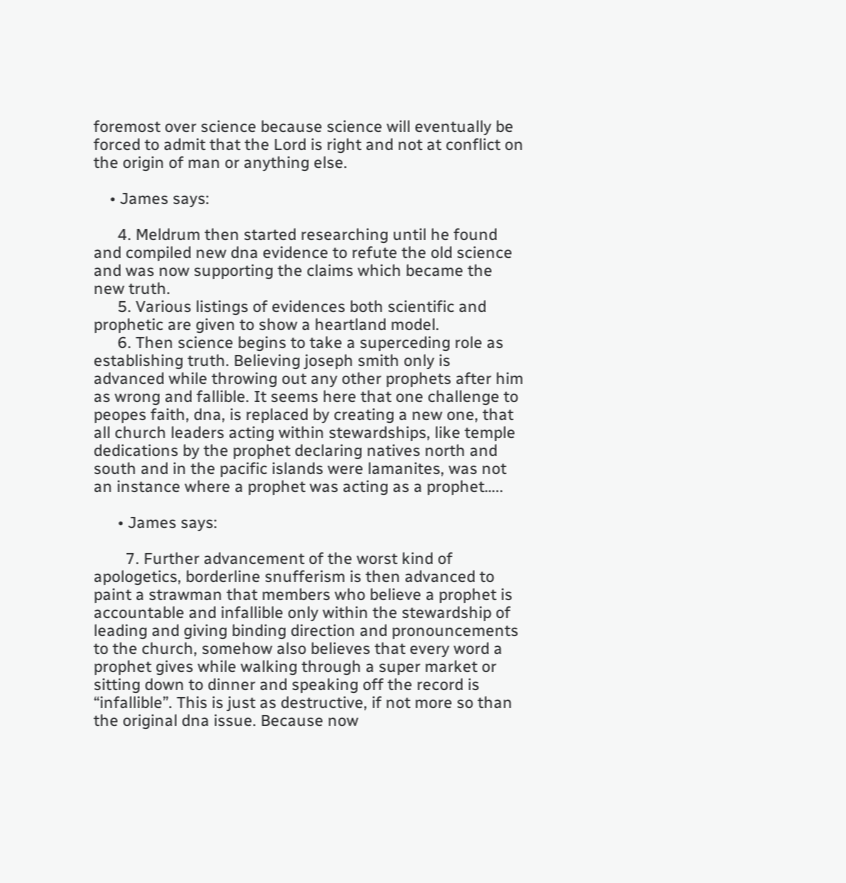foremost over science because science will eventually be forced to admit that the Lord is right and not at conflict on the origin of man or anything else.

    • James says:

      4. Meldrum then started researching until he found and compiled new dna evidence to refute the old science and was now supporting the claims which became the new truth.
      5. Various listings of evidences both scientific and prophetic are given to show a heartland model.
      6. Then science begins to take a superceding role as establishing truth. Believing joseph smith only is advanced while throwing out any other prophets after him as wrong and fallible. It seems here that one challenge to peopes faith, dna, is replaced by creating a new one, that all church leaders acting within stewardships, like temple dedications by the prophet declaring natives north and south and in the pacific islands were lamanites, was not an instance where a prophet was acting as a prophet…..

      • James says:

        7. Further advancement of the worst kind of apologetics, borderline snufferism is then advanced to paint a strawman that members who believe a prophet is accountable and infallible only within the stewardship of leading and giving binding direction and pronouncements to the church, somehow also believes that every word a prophet gives while walking through a super market or sitting down to dinner and speaking off the record is “infallible”. This is just as destructive, if not more so than the original dna issue. Because now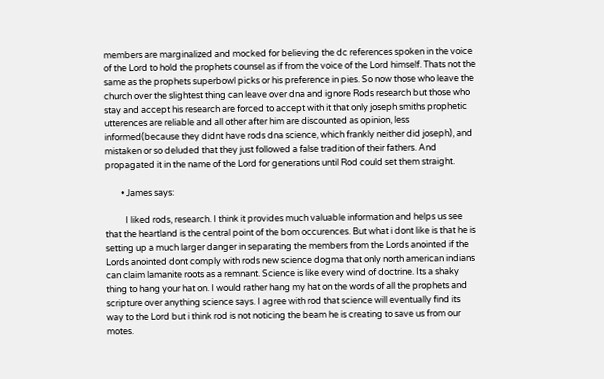members are marginalized and mocked for believing the dc references spoken in the voice of the Lord to hold the prophets counsel as if from the voice of the Lord himself. Thats not the same as the prophets superbowl picks or his preference in pies. So now those who leave the church over the slightest thing can leave over dna and ignore Rods research but those who stay and accept his research are forced to accept with it that only joseph smiths prophetic utterences are reliable and all other after him are discounted as opinion, less informed(because they didnt have rods dna science, which frankly neither did joseph), and mistaken or so deluded that they just followed a false tradition of their fathers. And propagated it in the name of the Lord for generations until Rod could set them straight.

        • James says:

          I liked rods, research. I think it provides much valuable information and helps us see that the heartland is the central point of the bom occurences. But what i dont like is that he is setting up a much larger danger in separating the members from the Lords anointed if the Lords anointed dont comply with rods new science dogma that only north american indians can claim lamanite roots as a remnant. Science is like every wind of doctrine. Its a shaky thing to hang your hat on. I would rather hang my hat on the words of all the prophets and scripture over anything science says. I agree with rod that science will eventually find its way to the Lord but i think rod is not noticing the beam he is creating to save us from our motes.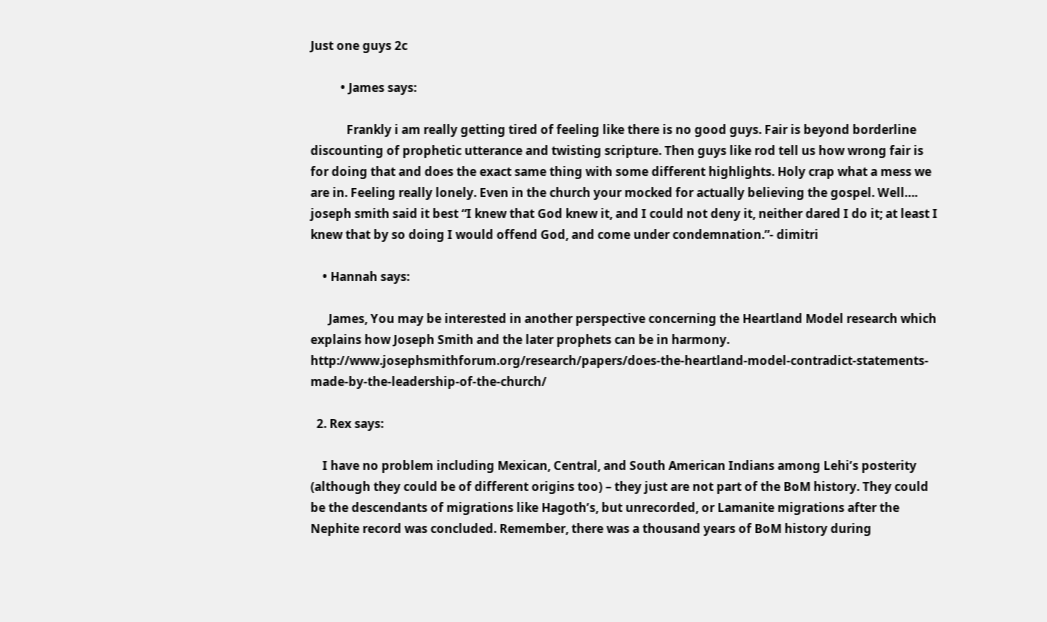Just one guys 2c

          • James says:

            Frankly i am really getting tired of feeling like there is no good guys. Fair is beyond borderline discounting of prophetic utterance and twisting scripture. Then guys like rod tell us how wrong fair is for doing that and does the exact same thing with some different highlights. Holy crap what a mess we are in. Feeling really lonely. Even in the church your mocked for actually believing the gospel. Well…. joseph smith said it best “I knew that God knew it, and I could not deny it, neither dared I do it; at least I knew that by so doing I would offend God, and come under condemnation.”- dimitri

    • Hannah says:

      James, You may be interested in another perspective concerning the Heartland Model research which explains how Joseph Smith and the later prophets can be in harmony. http://www.josephsmithforum.org/research/papers/does-the-heartland-model-contradict-statements-made-by-the-leadership-of-the-church/

  2. Rex says:

    I have no problem including Mexican, Central, and South American Indians among Lehi’s posterity (although they could be of different origins too) – they just are not part of the BoM history. They could be the descendants of migrations like Hagoth’s, but unrecorded, or Lamanite migrations after the Nephite record was concluded. Remember, there was a thousand years of BoM history during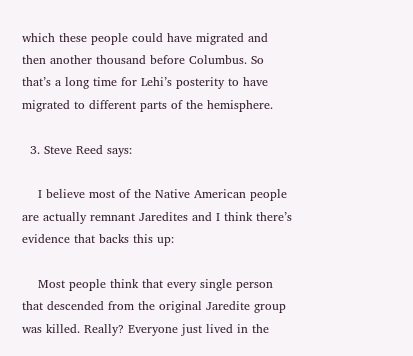which these people could have migrated and then another thousand before Columbus. So that’s a long time for Lehi’s posterity to have migrated to different parts of the hemisphere.

  3. Steve Reed says:

    I believe most of the Native American people are actually remnant Jaredites and I think there’s evidence that backs this up:

    Most people think that every single person that descended from the original Jaredite group was killed. Really? Everyone just lived in the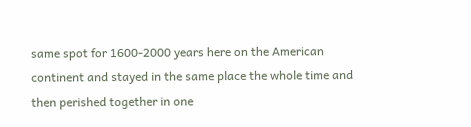same spot for 1600-2000 years here on the American continent and stayed in the same place the whole time and then perished together in one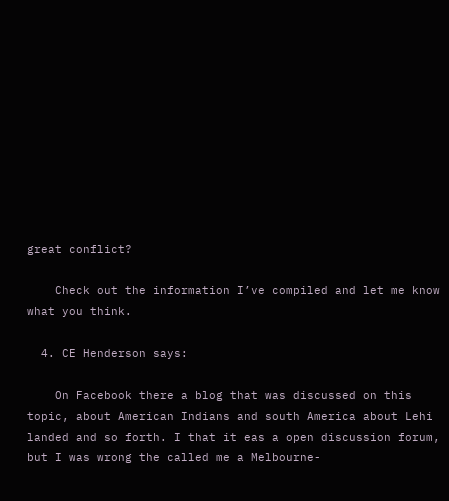great conflict?

    Check out the information I’ve compiled and let me know what you think.

  4. CE Henderson says:

    On Facebook there a blog that was discussed on this topic, about American Indians and south America about Lehi landed and so forth. I that it eas a open discussion forum, but I was wrong the called me a Melbourne-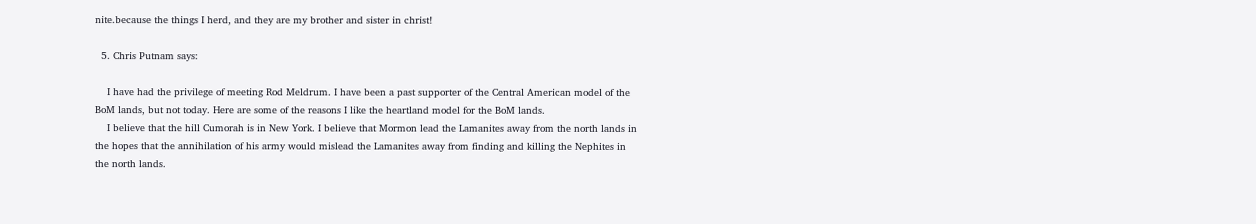nite.because the things I herd, and they are my brother and sister in christ!

  5. Chris Putnam says:

    I have had the privilege of meeting Rod Meldrum. I have been a past supporter of the Central American model of the BoM lands, but not today. Here are some of the reasons I like the heartland model for the BoM lands.
    I believe that the hill Cumorah is in New York. I believe that Mormon lead the Lamanites away from the north lands in the hopes that the annihilation of his army would mislead the Lamanites away from finding and killing the Nephites in the north lands.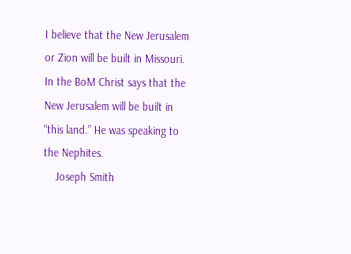I believe that the New Jerusalem or Zion will be built in Missouri. In the BoM Christ says that the New Jerusalem will be built in “this land.” He was speaking to the Nephites.
    Joseph Smith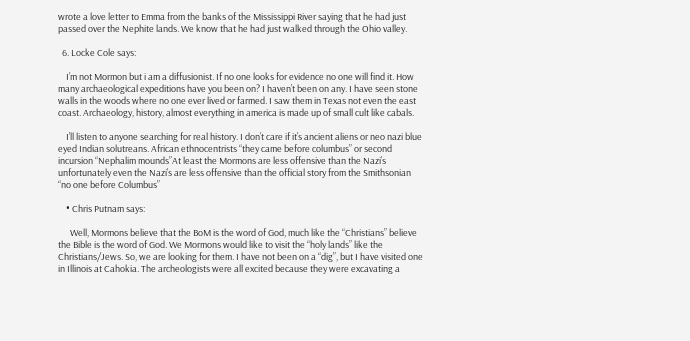wrote a love letter to Emma from the banks of the Mississippi River saying that he had just passed over the Nephite lands. We know that he had just walked through the Ohio valley.

  6. Locke Cole says:

    I’m not Mormon but i am a diffusionist. If no one looks for evidence no one will find it. How many archaeological expeditions have you been on? I haven’t been on any. I have seen stone walls in the woods where no one ever lived or farmed. I saw them in Texas not even the east coast. Archaeology, history, almost everything in america is made up of small cult like cabals.

    I’ll listen to anyone searching for real history. I don’t care if it’s ancient aliens or neo nazi blue eyed Indian solutreans. African ethnocentrists “they came before columbus” or second incursion “Nephalim mounds”At least the Mormons are less offensive than the Nazi’s unfortunately even the Nazi’s are less offensive than the official story from the Smithsonian “no one before Columbus”

    • Chris Putnam says:

      Well, Mormons believe that the BoM is the word of God, much like the “Christians” believe the Bible is the word of God. We Mormons would like to visit the “holy lands” like the Christians/Jews. So, we are looking for them. I have not been on a “dig”, but I have visited one in Illinois at Cahokia. The archeologists were all excited because they were excavating a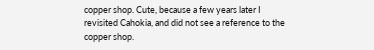copper shop. Cute, because a few years later I revisited Cahokia, and did not see a reference to the copper shop.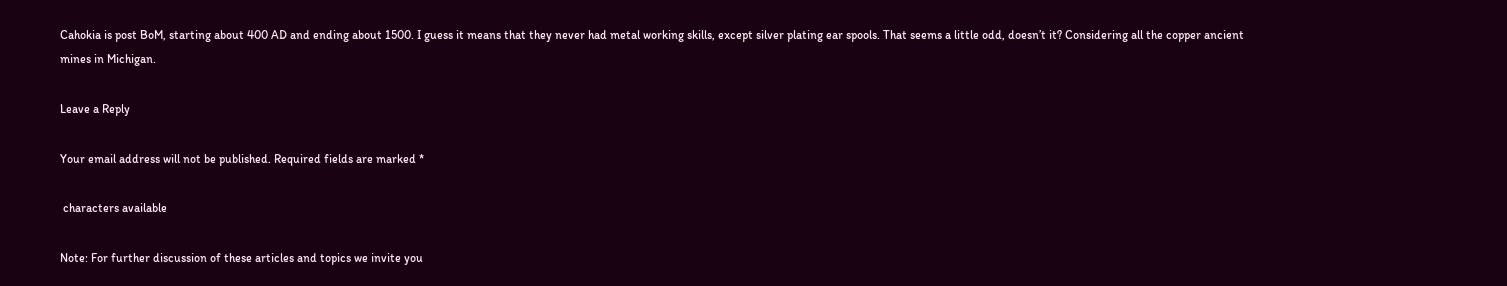Cahokia is post BoM, starting about 400 AD and ending about 1500. I guess it means that they never had metal working skills, except silver plating ear spools. That seems a little odd, doesn’t it? Considering all the copper ancient mines in Michigan.

Leave a Reply

Your email address will not be published. Required fields are marked *

 characters available

Note: For further discussion of these articles and topics we invite you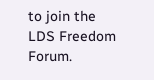to join the LDS Freedom Forum.